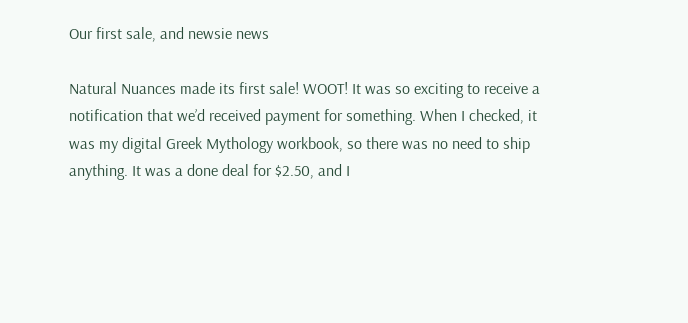Our first sale, and newsie news

Natural Nuances made its first sale! WOOT! It was so exciting to receive a notification that we’d received payment for something. When I checked, it was my digital Greek Mythology workbook, so there was no need to ship anything. It was a done deal for $2.50, and I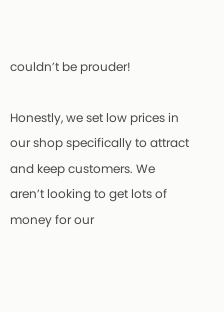couldn’t be prouder!

Honestly, we set low prices in our shop specifically to attract and keep customers. We aren’t looking to get lots of money for our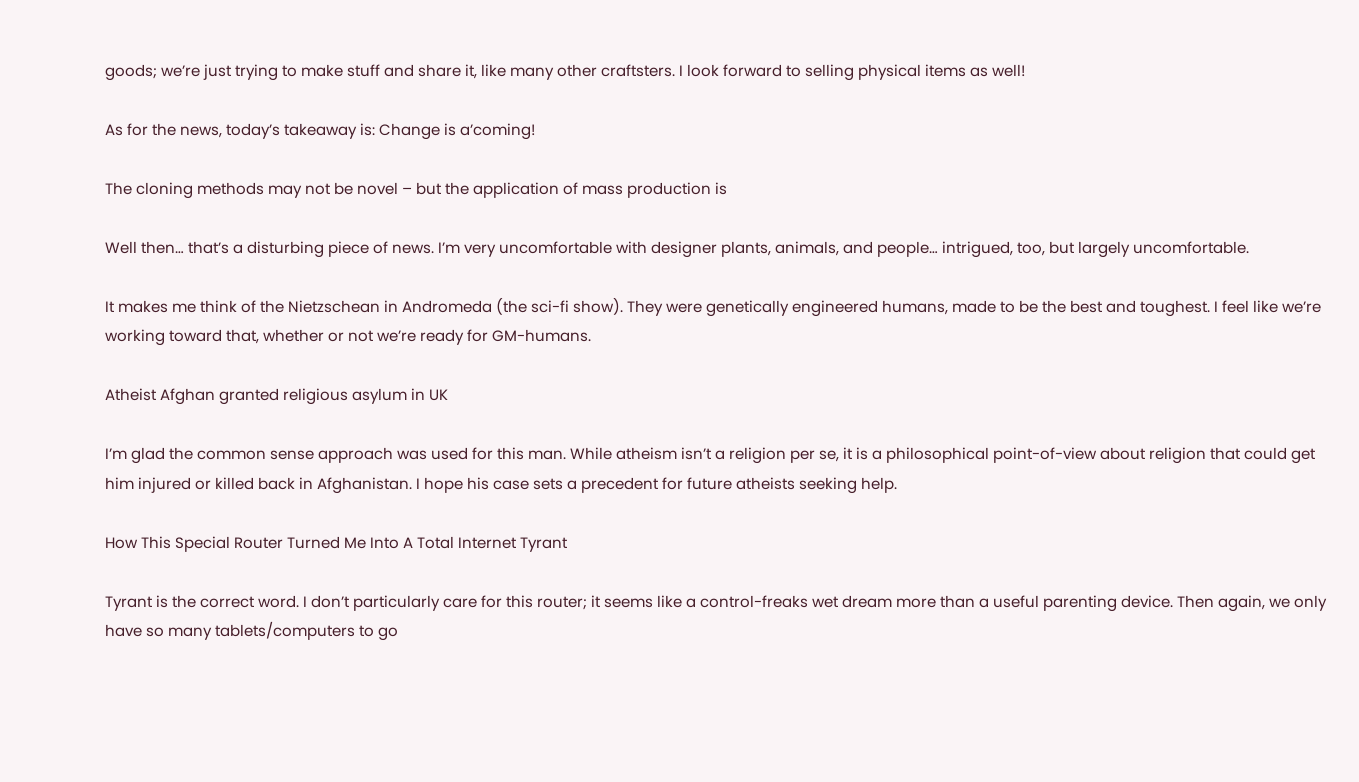goods; we’re just trying to make stuff and share it, like many other craftsters. I look forward to selling physical items as well!

As for the news, today’s takeaway is: Change is a’coming!

The cloning methods may not be novel – but the application of mass production is

Well then… that’s a disturbing piece of news. I’m very uncomfortable with designer plants, animals, and people… intrigued, too, but largely uncomfortable.

It makes me think of the Nietzschean in Andromeda (the sci-fi show). They were genetically engineered humans, made to be the best and toughest. I feel like we’re working toward that, whether or not we’re ready for GM-humans.

Atheist Afghan granted religious asylum in UK

I’m glad the common sense approach was used for this man. While atheism isn’t a religion per se, it is a philosophical point-of-view about religion that could get him injured or killed back in Afghanistan. I hope his case sets a precedent for future atheists seeking help.

How This Special Router Turned Me Into A Total Internet Tyrant

Tyrant is the correct word. I don’t particularly care for this router; it seems like a control-freaks wet dream more than a useful parenting device. Then again, we only have so many tablets/computers to go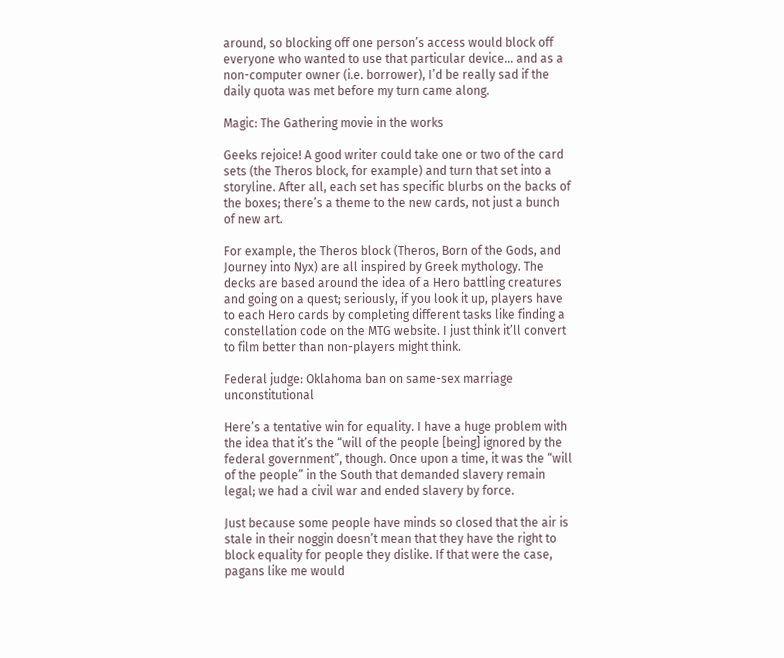around, so blocking off one person’s access would block off everyone who wanted to use that particular device… and as a non-computer owner (i.e. borrower), I’d be really sad if the daily quota was met before my turn came along.

Magic: The Gathering movie in the works

Geeks rejoice! A good writer could take one or two of the card sets (the Theros block, for example) and turn that set into a storyline. After all, each set has specific blurbs on the backs of the boxes; there’s a theme to the new cards, not just a bunch of new art.

For example, the Theros block (Theros, Born of the Gods, and Journey into Nyx) are all inspired by Greek mythology. The decks are based around the idea of a Hero battling creatures and going on a quest; seriously, if you look it up, players have to each Hero cards by completing different tasks like finding a constellation code on the MTG website. I just think it’ll convert to film better than non-players might think.

Federal judge: Oklahoma ban on same-sex marriage unconstitutional

Here’s a tentative win for equality. I have a huge problem with the idea that it’s the “will of the people [being] ignored by the federal government”, though. Once upon a time, it was the “will of the people” in the South that demanded slavery remain legal; we had a civil war and ended slavery by force.

Just because some people have minds so closed that the air is stale in their noggin doesn’t mean that they have the right to block equality for people they dislike. If that were the case, pagans like me would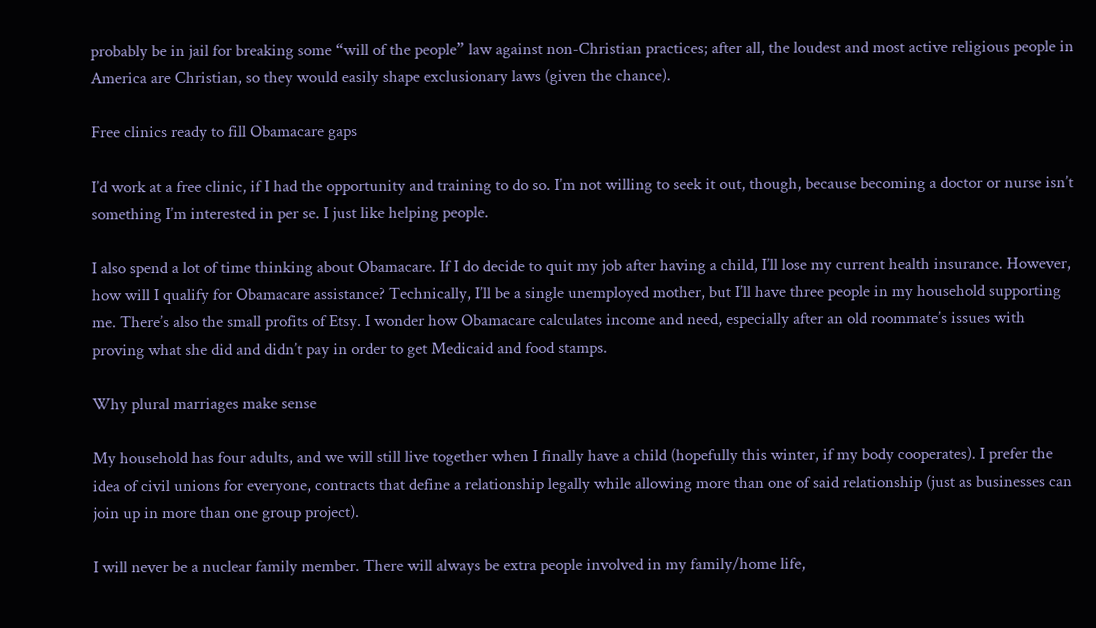probably be in jail for breaking some “will of the people” law against non-Christian practices; after all, the loudest and most active religious people in America are Christian, so they would easily shape exclusionary laws (given the chance).

Free clinics ready to fill Obamacare gaps

I’d work at a free clinic, if I had the opportunity and training to do so. I’m not willing to seek it out, though, because becoming a doctor or nurse isn’t something I’m interested in per se. I just like helping people.

I also spend a lot of time thinking about Obamacare. If I do decide to quit my job after having a child, I’ll lose my current health insurance. However, how will I qualify for Obamacare assistance? Technically, I’ll be a single unemployed mother, but I’ll have three people in my household supporting me. There’s also the small profits of Etsy. I wonder how Obamacare calculates income and need, especially after an old roommate’s issues with proving what she did and didn’t pay in order to get Medicaid and food stamps.

Why plural marriages make sense

My household has four adults, and we will still live together when I finally have a child (hopefully this winter, if my body cooperates). I prefer the idea of civil unions for everyone, contracts that define a relationship legally while allowing more than one of said relationship (just as businesses can join up in more than one group project).

I will never be a nuclear family member. There will always be extra people involved in my family/home life,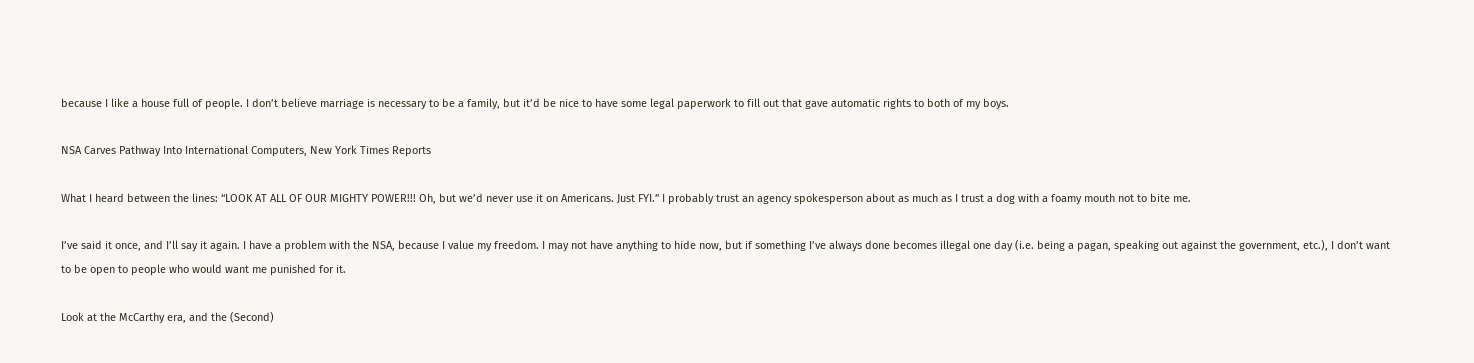because I like a house full of people. I don’t believe marriage is necessary to be a family, but it’d be nice to have some legal paperwork to fill out that gave automatic rights to both of my boys.

NSA Carves Pathway Into International Computers, New York Times Reports

What I heard between the lines: “LOOK AT ALL OF OUR MIGHTY POWER!!! Oh, but we’d never use it on Americans. Just FYI.” I probably trust an agency spokesperson about as much as I trust a dog with a foamy mouth not to bite me.

I’ve said it once, and I’ll say it again. I have a problem with the NSA, because I value my freedom. I may not have anything to hide now, but if something I’ve always done becomes illegal one day (i.e. being a pagan, speaking out against the government, etc.), I don’t want to be open to people who would want me punished for it.

Look at the McCarthy era, and the (Second)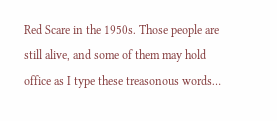Red Scare in the 1950s. Those people are still alive, and some of them may hold office as I type these treasonous words…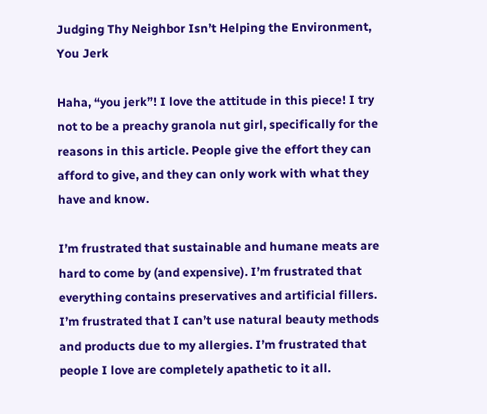Judging Thy Neighbor Isn’t Helping the Environment, You Jerk

Haha, “you jerk”! I love the attitude in this piece! I try not to be a preachy granola nut girl, specifically for the reasons in this article. People give the effort they can afford to give, and they can only work with what they have and know.

I’m frustrated that sustainable and humane meats are hard to come by (and expensive). I’m frustrated that everything contains preservatives and artificial fillers. I’m frustrated that I can’t use natural beauty methods and products due to my allergies. I’m frustrated that people I love are completely apathetic to it all.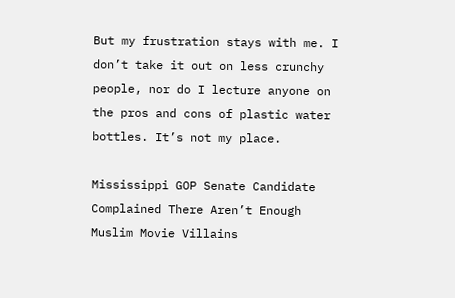But my frustration stays with me. I don’t take it out on less crunchy people, nor do I lecture anyone on the pros and cons of plastic water bottles. It’s not my place.

Mississippi GOP Senate Candidate Complained There Aren’t Enough Muslim Movie Villains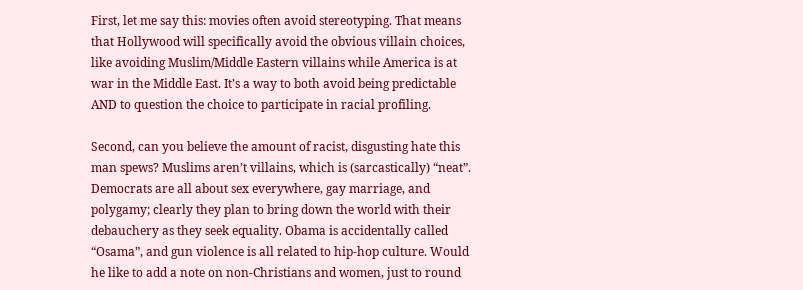First, let me say this: movies often avoid stereotyping. That means that Hollywood will specifically avoid the obvious villain choices, like avoiding Muslim/Middle Eastern villains while America is at war in the Middle East. It’s a way to both avoid being predictable AND to question the choice to participate in racial profiling.

Second, can you believe the amount of racist, disgusting hate this man spews? Muslims aren’t villains, which is (sarcastically) “neat”. Democrats are all about sex everywhere, gay marriage, and polygamy; clearly they plan to bring down the world with their debauchery as they seek equality. Obama is accidentally called “Osama”, and gun violence is all related to hip-hop culture. Would he like to add a note on non-Christians and women, just to round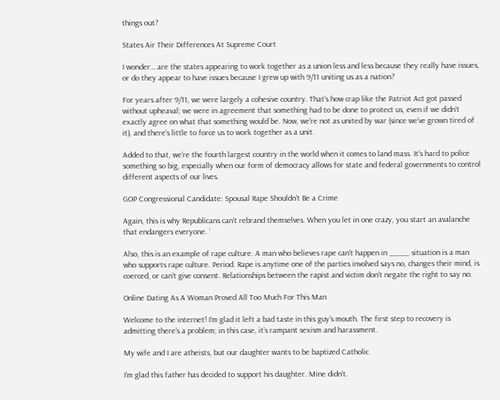things out?

States Air Their Differences At Supreme Court

I wonder… are the states appearing to work together as a union less and less because they really have issues, or do they appear to have issues because I grew up with 9/11 uniting us as a nation?

For years after 9/11, we were largely a cohesive country. That’s how crap like the Patriot Act got passed without upheaval; we were in agreement that something had to be done to protect us, even if we didn’t exactly agree on what that something would be. Now, we’re not as united by war (since we’ve grown tired of it), and there’s little to force us to work together as a unit.

Added to that, we’re the fourth largest country in the world when it comes to land mass. It’s hard to police something so big, especially when our form of democracy allows for state and federal governments to control different aspects of our lives.

GOP Congressional Candidate: Spousal Rape Shouldn’t Be a Crime

Again, this is why Republicans can’t rebrand themselves. When you let in one crazy, you start an avalanche that endangers everyone. ‘

Also, this is an example of rape culture. A man who believes rape can’t happen in ____ situation is a man who supports rape culture. Period. Rape is anytime one of the parties involved says no, changes their mind, is coerced, or can’t give consent. Relationships between the rapist and victim don’t negate the right to say no.

Online Dating As A Woman Proved All Too Much For This Man

Welcome to the internet! I’m glad it left a bad taste in this guy’s mouth. The first step to recovery is admitting there’s a problem; in this case, it’s rampant sexism and harassment.

My wife and I are atheists, but our daughter wants to be baptized Catholic

I’m glad this father has decided to support his daughter. Mine didn’t.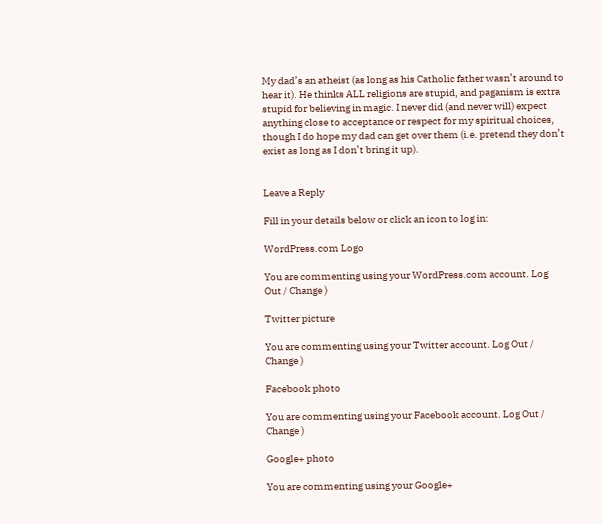My dad’s an atheist (as long as his Catholic father wasn’t around to hear it). He thinks ALL religions are stupid, and paganism is extra stupid for believing in magic. I never did (and never will) expect anything close to acceptance or respect for my spiritual choices, though I do hope my dad can get over them (i.e. pretend they don’t exist as long as I don’t bring it up).


Leave a Reply

Fill in your details below or click an icon to log in:

WordPress.com Logo

You are commenting using your WordPress.com account. Log Out / Change )

Twitter picture

You are commenting using your Twitter account. Log Out / Change )

Facebook photo

You are commenting using your Facebook account. Log Out / Change )

Google+ photo

You are commenting using your Google+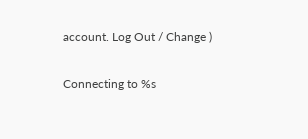account. Log Out / Change )

Connecting to %s